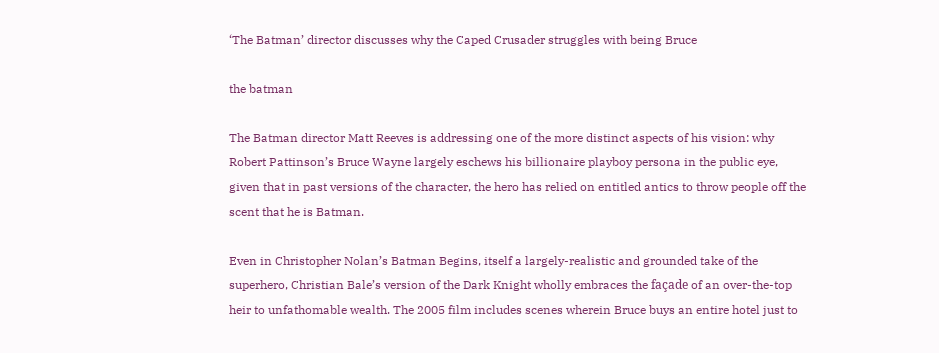‘The Batman’ director discusses why the Caped Crusader struggles with being Bruce

the batman

The Batman director Matt Reeves is addressing one of the more distinct aspects of his vision: why Robert Pattinson’s Bruce Wayne largely eschews his billionaire playboy persona in the public eye, given that in past versions of the character, the hero has relied on entitled antics to throw people off the scent that he is Batman.

Even in Christopher Nolan’s Batman Begins, itself a largely-realistic and grounded take of the superhero, Christian Bale’s version of the Dark Knight wholly embraces the façade of an over-the-top heir to unfathomable wealth. The 2005 film includes scenes wherein Bruce buys an entire hotel just to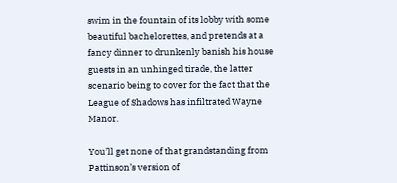swim in the fountain of its lobby with some beautiful bachelorettes, and pretends at a fancy dinner to drunkenly banish his house guests in an unhinged tirade, the latter scenario being to cover for the fact that the League of Shadows has infiltrated Wayne Manor.

You’ll get none of that grandstanding from Pattinson’s version of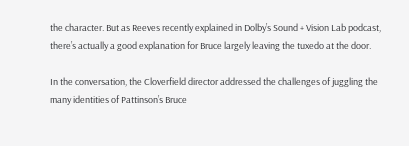the character. But as Reeves recently explained in Dolby’s Sound + Vision Lab podcast, there’s actually a good explanation for Bruce largely leaving the tuxedo at the door.

In the conversation, the Cloverfield director addressed the challenges of juggling the many identities of Pattinson’s Bruce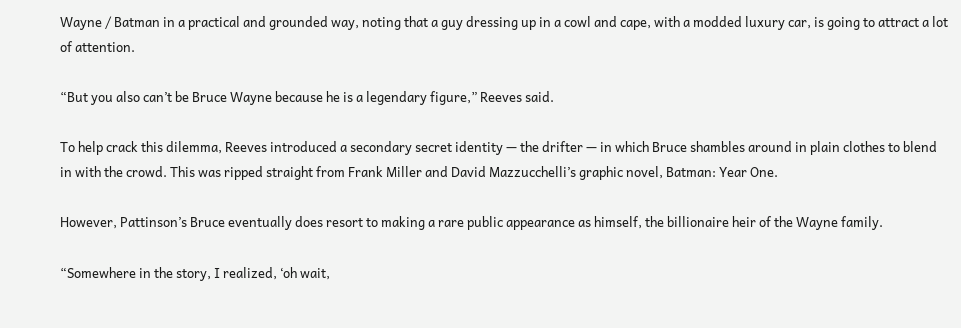Wayne / Batman in a practical and grounded way, noting that a guy dressing up in a cowl and cape, with a modded luxury car, is going to attract a lot of attention.

“But you also can’t be Bruce Wayne because he is a legendary figure,” Reeves said.

To help crack this dilemma, Reeves introduced a secondary secret identity — the drifter — in which Bruce shambles around in plain clothes to blend in with the crowd. This was ripped straight from Frank Miller and David Mazzucchelli’s graphic novel, Batman: Year One.

However, Pattinson’s Bruce eventually does resort to making a rare public appearance as himself, the billionaire heir of the Wayne family.

“Somewhere in the story, I realized, ‘oh wait,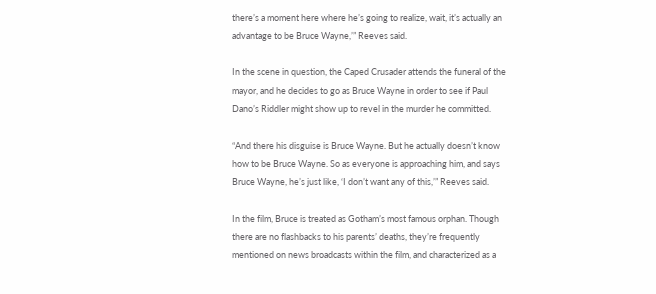there’s a moment here where he’s going to realize, wait, it’s actually an advantage to be Bruce Wayne,’” Reeves said.

In the scene in question, the Caped Crusader attends the funeral of the mayor, and he decides to go as Bruce Wayne in order to see if Paul Dano’s Riddler might show up to revel in the murder he committed.

“And there his disguise is Bruce Wayne. But he actually doesn’t know how to be Bruce Wayne. So as everyone is approaching him, and says Bruce Wayne, he’s just like, ‘I don’t want any of this,’” Reeves said.

In the film, Bruce is treated as Gotham’s most famous orphan. Though there are no flashbacks to his parents’ deaths, they’re frequently mentioned on news broadcasts within the film, and characterized as a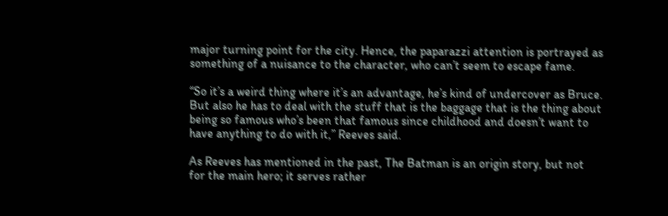major turning point for the city. Hence, the paparazzi attention is portrayed as something of a nuisance to the character, who can’t seem to escape fame.

“So it’s a weird thing where it’s an advantage, he’s kind of undercover as Bruce. But also he has to deal with the stuff that is the baggage that is the thing about being so famous who’s been that famous since childhood and doesn’t want to have anything to do with it,” Reeves said.

As Reeves has mentioned in the past, The Batman is an origin story, but not for the main hero; it serves rather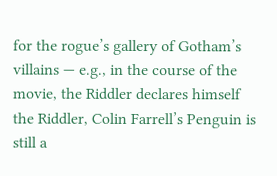for the rogue’s gallery of Gotham’s villains — e.g., in the course of the movie, the Riddler declares himself the Riddler, Colin Farrell’s Penguin is still a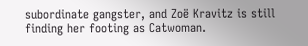subordinate gangster, and Zoë Kravitz is still finding her footing as Catwoman.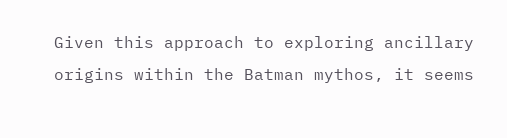Given this approach to exploring ancillary origins within the Batman mythos, it seems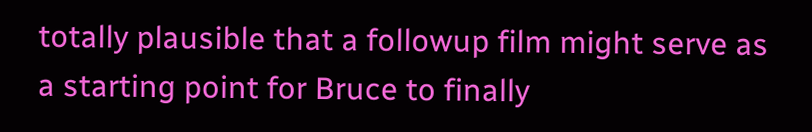totally plausible that a followup film might serve as a starting point for Bruce to finally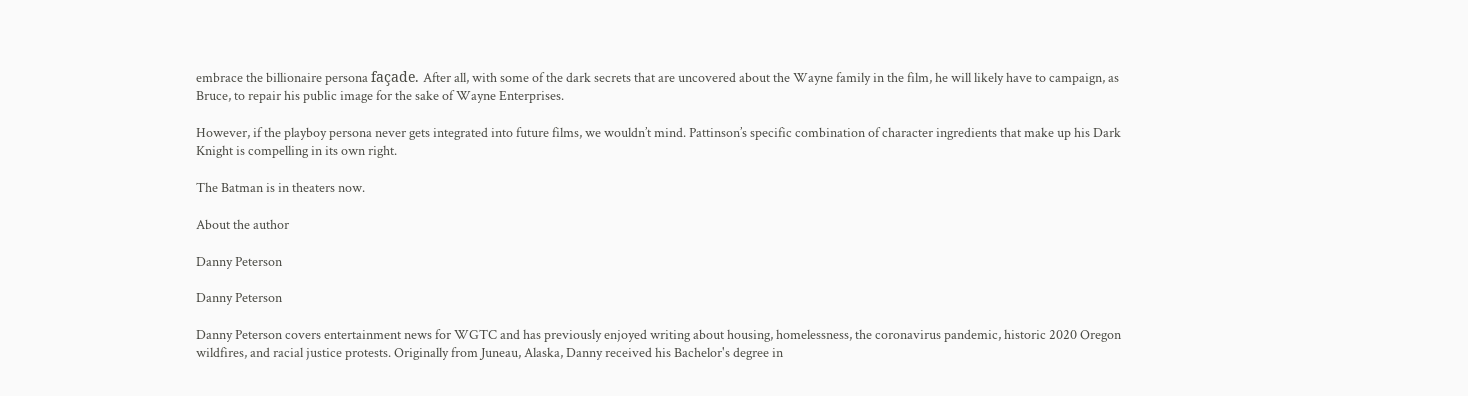embrace the billionaire persona façade. After all, with some of the dark secrets that are uncovered about the Wayne family in the film, he will likely have to campaign, as Bruce, to repair his public image for the sake of Wayne Enterprises.

However, if the playboy persona never gets integrated into future films, we wouldn’t mind. Pattinson’s specific combination of character ingredients that make up his Dark Knight is compelling in its own right.

The Batman is in theaters now.

About the author

Danny Peterson

Danny Peterson

Danny Peterson covers entertainment news for WGTC and has previously enjoyed writing about housing, homelessness, the coronavirus pandemic, historic 2020 Oregon wildfires, and racial justice protests. Originally from Juneau, Alaska, Danny received his Bachelor's degree in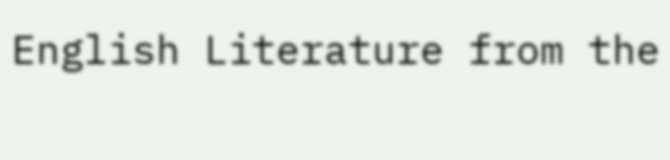English Literature from the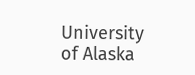University of Alaska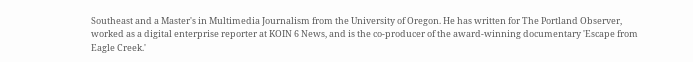Southeast and a Master's in Multimedia Journalism from the University of Oregon. He has written for The Portland Observer, worked as a digital enterprise reporter at KOIN 6 News, and is the co-producer of the award-winning documentary 'Escape from Eagle Creek.'